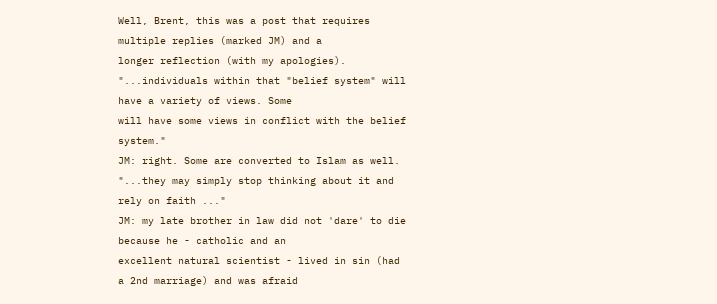Well, Brent, this was a post that requires multiple replies (marked JM) and a
longer reflection (with my apologies).
"...individuals within that "belief system" will have a variety of views. Some
will have some views in conflict with the belief system."
JM: right. Some are converted to Islam as well.
"...they may simply stop thinking about it and rely on faith ..."
JM: my late brother in law did not 'dare' to die because he - catholic and an
excellent natural scientist - lived in sin (had a 2nd marriage) and was afraid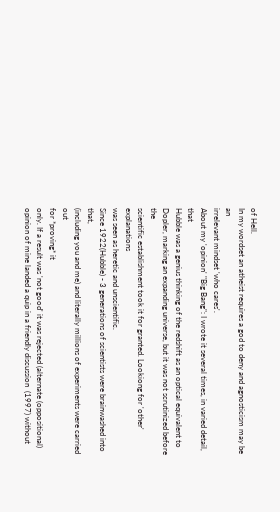of Hell.
In my wordset an atheist requires a god to deny and agnosticism may be an
irrelevant mindset 'who cares'.
About my 'opinion' "Big Bang": I wrote it several times, in varied detail, that
Hubble was a genius thinking of the redshift as an optical equivalent to
Dopler, marking an expanding universe, but it was not scrutinized before the
scientific establishment took it for granted. Lookiong for 'other' explanations
was seen as heretic and unscientific.
Since 1922(Hubble) - 3 generations of scientists were brainwashed into that,
(including you and me) and literally millions of experiments were carried out
for *proving* it
only. If a result was 'not good' it was rejected (alternate (oppositional)
opinion of mine landed a quip in a friendly discussion  (1997) without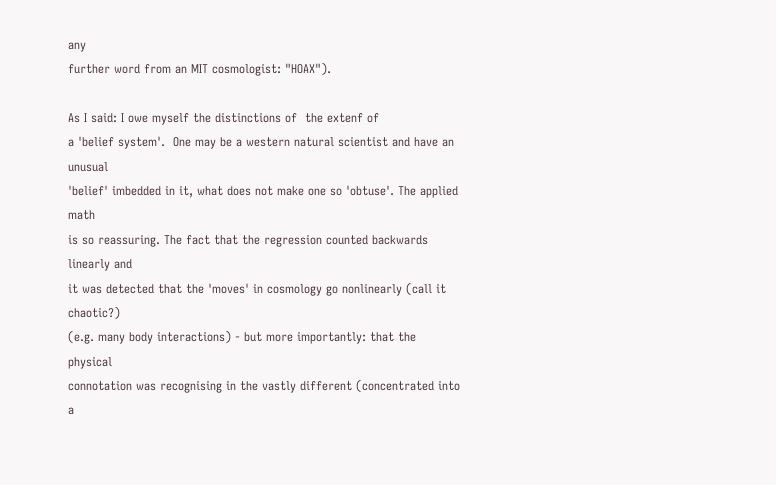any
further word from an MIT cosmologist: "HOAX").

As I said: I owe myself the distinctions of  the extenf of
a 'belief system'.  One may be a western natural scientist and have an unusual
'belief' imbedded in it, what does not make one so 'obtuse'. The applied math
is so reassuring. The fact that the regression counted backwards linearly and
it was detected that the 'moves' in cosmology go nonlinearly (call it chaotic?)
(e.g. many body interactions) - but more importantly: that the physical
connotation was recognising in the vastly different (concentrated into a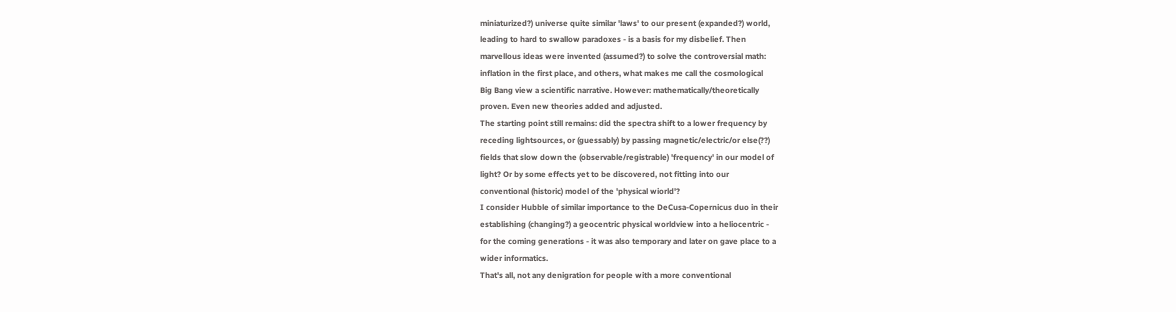miniaturized?) universe quite similar 'laws' to our present (expanded?) world,
leading to hard to swallow paradoxes - is a basis for my disbelief. Then
marvellous ideas were invented (assumed?) to solve the controversial math:
inflation in the first place, and others, what makes me call the cosmological
Big Bang view a scientific narrative. However: mathematically/theoretically
proven. Even new theories added and adjusted.
The starting point still remains: did the spectra shift to a lower frequency by
receding lightsources, or (guessably) by passing magnetic/electric/or else(??)
fields that slow down the (observable/registrable) 'frequency' in our model of
light? Or by some effects yet to be discovered, not fitting into our
conventional (historic) model of the 'physical wiorld'?
I consider Hubble of similar importance to the DeCusa-Copernicus duo in their
establishing (changing?) a geocentric physical worldview into a heliocentric -
for the coming generations - it was also temporary and later on gave place to a
wider informatics.
That's all, not any denigration for people with a more conventional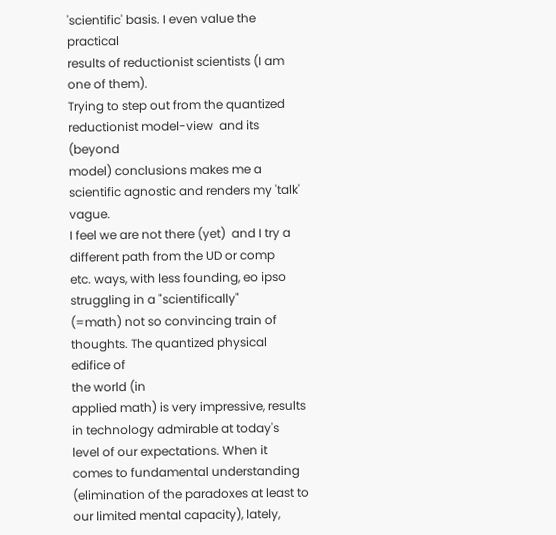'scientific' basis. I even value the practical
results of reductionist scientists (I am one of them).
Trying to step out from the quantized reductionist model-view  and its (beyond
model) conclusions makes me a scientific agnostic and renders my 'talk' vague.
I feel we are not there (yet)  and I try a different path from the UD or comp
etc. ways, with less founding, eo ipso  struggling in a "scientifically"
(=math) not so convincing train of thoughts. The quantized physical edifice of
the world (in
applied math) is very impressive, results in technology admirable at today's
level of our expectations. When it comes to fundamental understanding
(elimination of the paradoxes at least to our limited mental capacity), lately,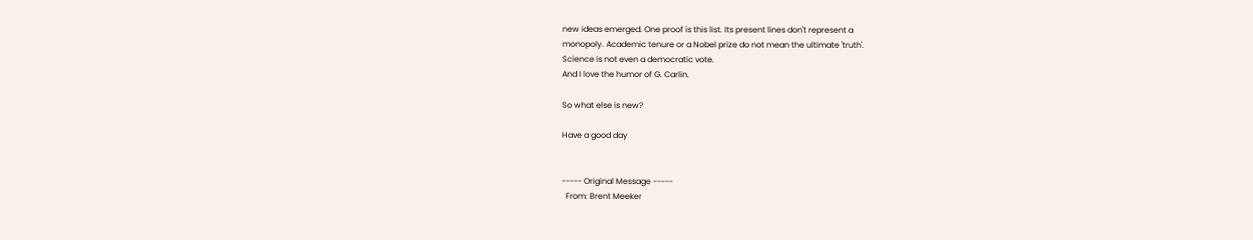new ideas emerged. One proof is this list. Its present lines don't represent a
monopoly. Academic tenure or a Nobel prize do not mean the ultimate 'truth'.
Science is not even a democratic vote.
And I love the humor of G. Carlin.

So what else is new?

Have a good day


----- Original Message -----
  From: Brent Meeker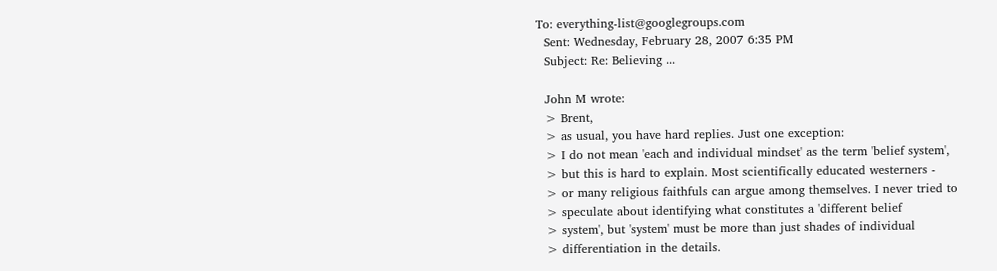To: everything-list@googlegroups.com
  Sent: Wednesday, February 28, 2007 6:35 PM
  Subject: Re: Believing ...

  John M wrote:
  > Brent,
  > as usual, you have hard replies. Just one exception:
  > I do not mean 'each and individual mindset' as the term 'belief system',
  > but this is hard to explain. Most scientifically educated westerners -
  > or many religious faithfuls can argue among themselves. I never tried to
  > speculate about identifying what constitutes a 'different belief
  > system', but 'system' must be more than just shades of individual
  > differentiation in the details.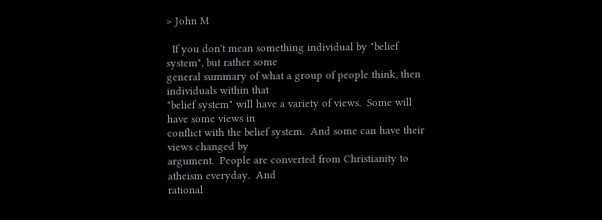> John M

  If you don't mean something individual by "belief system", but rather some
general summary of what a group of people think, then individuals within that
"belief system" will have a variety of views.  Some will have some views in
conflict with the belief system.  And some can have their views changed by
argument.  People are converted from Christianity to atheism everyday.  And
rational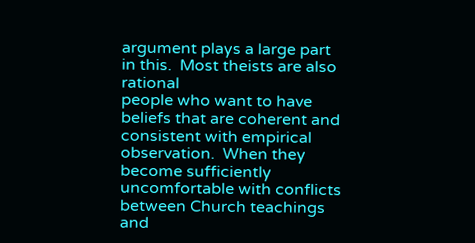argument plays a large part in this.  Most theists are also rational
people who want to have beliefs that are coherent and consistent with empirical
observation.  When they become sufficiently uncomfortable with conflicts
between Church teachings and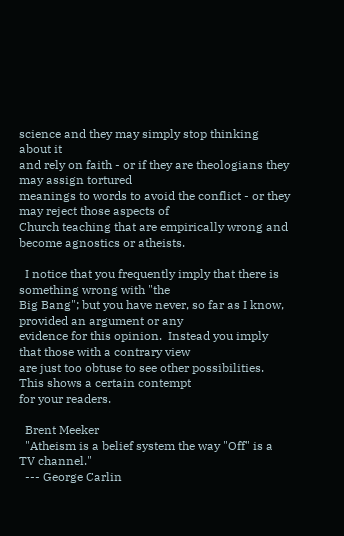science and they may simply stop thinking about it
and rely on faith - or if they are theologians they may assign tortured
meanings to words to avoid the conflict - or they may reject those aspects of
Church teaching that are empirically wrong and become agnostics or atheists.

  I notice that you frequently imply that there is something wrong with "the
Big Bang"; but you have never, so far as I know, provided an argument or any
evidence for this opinion.  Instead you imply that those with a contrary view
are just too obtuse to see other possibilities.  This shows a certain contempt
for your readers.

  Brent Meeker
  "Atheism is a belief system the way "Off" is a TV channel."
  --- George Carlin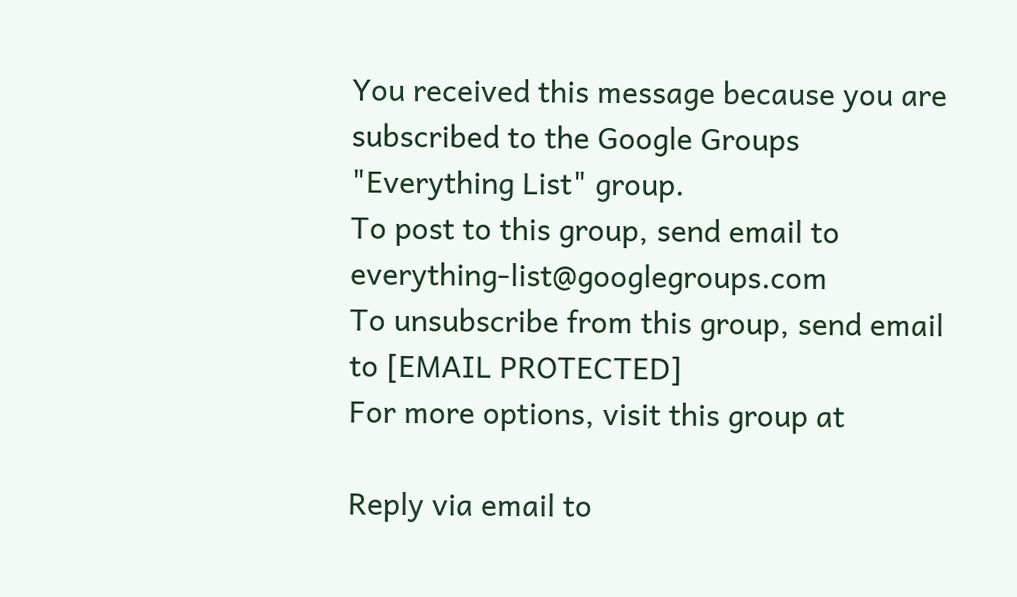You received this message because you are subscribed to the Google Groups
"Everything List" group.
To post to this group, send email to everything-list@googlegroups.com
To unsubscribe from this group, send email to [EMAIL PROTECTED]
For more options, visit this group at

Reply via email to